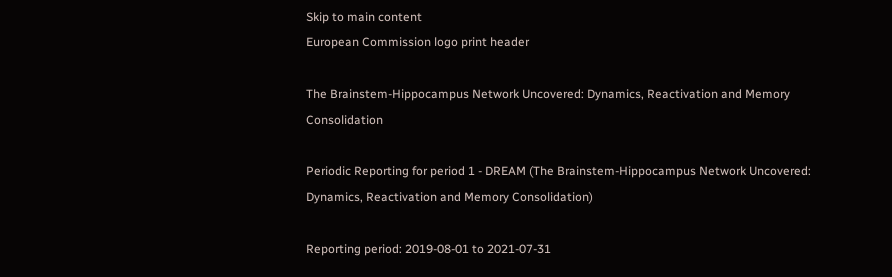Skip to main content
European Commission logo print header

The Brainstem-Hippocampus Network Uncovered: Dynamics, Reactivation and Memory Consolidation

Periodic Reporting for period 1 - DREAM (The Brainstem-Hippocampus Network Uncovered: Dynamics, Reactivation and Memory Consolidation)

Reporting period: 2019-08-01 to 2021-07-31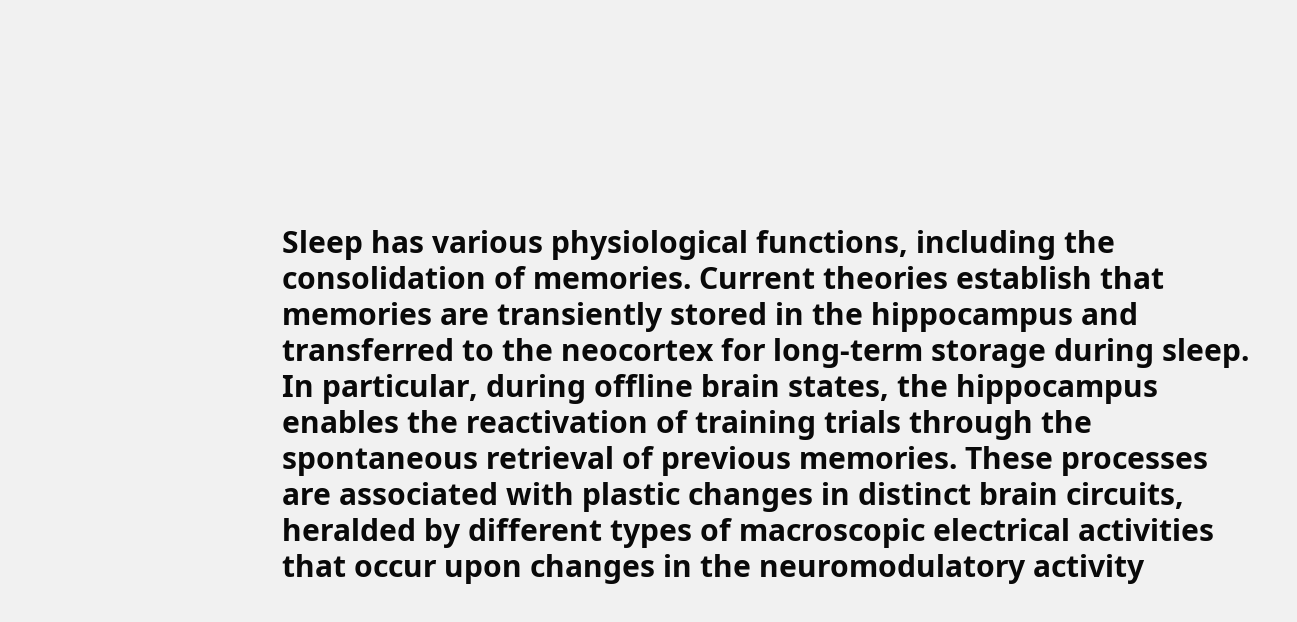Sleep has various physiological functions, including the consolidation of memories. Current theories establish that memories are transiently stored in the hippocampus and transferred to the neocortex for long-term storage during sleep. In particular, during offline brain states, the hippocampus enables the reactivation of training trials through the spontaneous retrieval of previous memories. These processes are associated with plastic changes in distinct brain circuits, heralded by different types of macroscopic electrical activities that occur upon changes in the neuromodulatory activity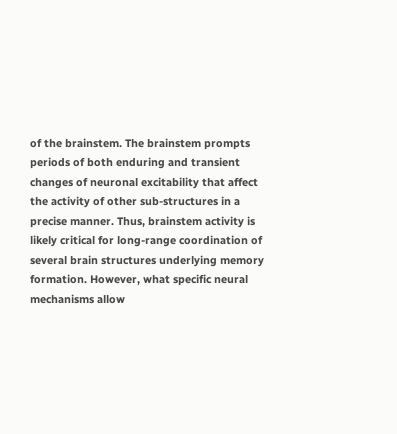of the brainstem. The brainstem prompts periods of both enduring and transient changes of neuronal excitability that affect the activity of other sub-structures in a precise manner. Thus, brainstem activity is likely critical for long-range coordination of several brain structures underlying memory formation. However, what specific neural mechanisms allow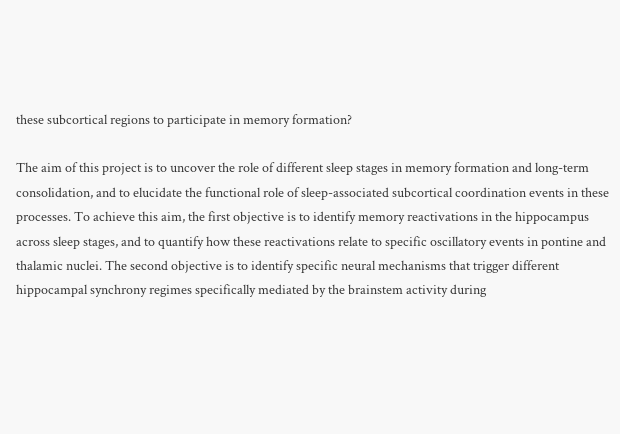these subcortical regions to participate in memory formation?

The aim of this project is to uncover the role of different sleep stages in memory formation and long-term consolidation, and to elucidate the functional role of sleep-associated subcortical coordination events in these processes. To achieve this aim, the first objective is to identify memory reactivations in the hippocampus across sleep stages, and to quantify how these reactivations relate to specific oscillatory events in pontine and thalamic nuclei. The second objective is to identify specific neural mechanisms that trigger different hippocampal synchrony regimes specifically mediated by the brainstem activity during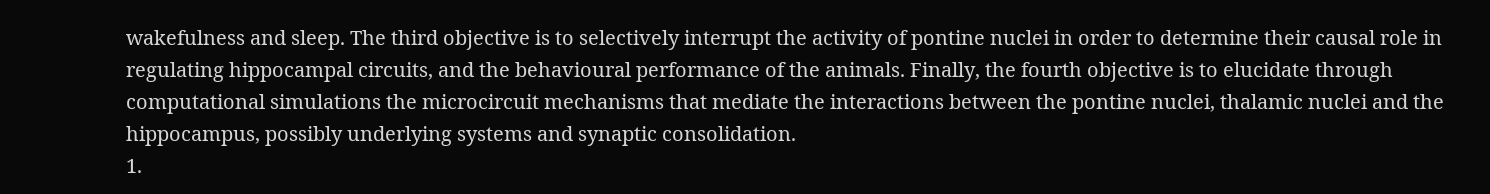wakefulness and sleep. The third objective is to selectively interrupt the activity of pontine nuclei in order to determine their causal role in regulating hippocampal circuits, and the behavioural performance of the animals. Finally, the fourth objective is to elucidate through computational simulations the microcircuit mechanisms that mediate the interactions between the pontine nuclei, thalamic nuclei and the hippocampus, possibly underlying systems and synaptic consolidation.
1.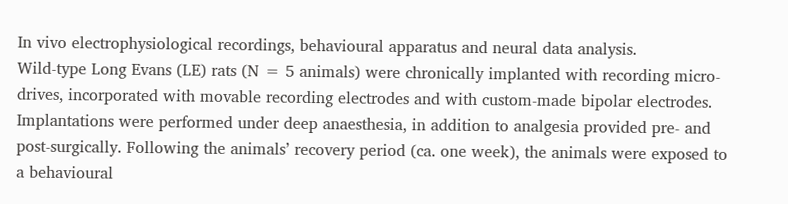In vivo electrophysiological recordings, behavioural apparatus and neural data analysis.
Wild-type Long Evans (LE) rats (N = 5 animals) were chronically implanted with recording micro-drives, incorporated with movable recording electrodes and with custom-made bipolar electrodes. Implantations were performed under deep anaesthesia, in addition to analgesia provided pre- and post-surgically. Following the animals’ recovery period (ca. one week), the animals were exposed to a behavioural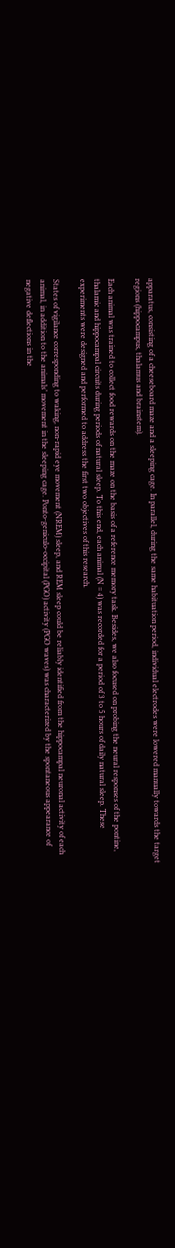apparatus, consisting of a cheeseboard maze and a sleeping cage. In parallel, during the same habituation period, individual electrodes were lowered manually towards the target regions (hippocampus, thalamus and brainstem).

Each animal was trained to collect food rewards on the maze on the basis of a reference memory task. Besides, we also focused on probing the neural responses of the pontine, thalamic and hippocampal circuits during periods of natural sleep. To this end, each animal (N = 4) was recorded for a period of 3 to 5 hours of daily natural sleep. These experiments were designed and performed to address the first two objectives of this research.

States of vigilance corresponding to waking, non-rapid eye movement (NREM) sleep, and REM sleep could be reliably identified from the hippocampal neuronal activity of each animal, in addition to the animals’ movement in the sleeping cage. Ponto-geniculo-occipital (PGO) activity (PGO waves) was characterized by the spontaneous appearance of negative deflections in the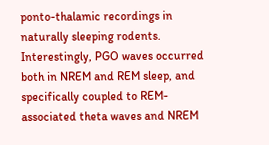ponto-thalamic recordings in naturally sleeping rodents. Interestingly, PGO waves occurred both in NREM and REM sleep, and specifically coupled to REM-associated theta waves and NREM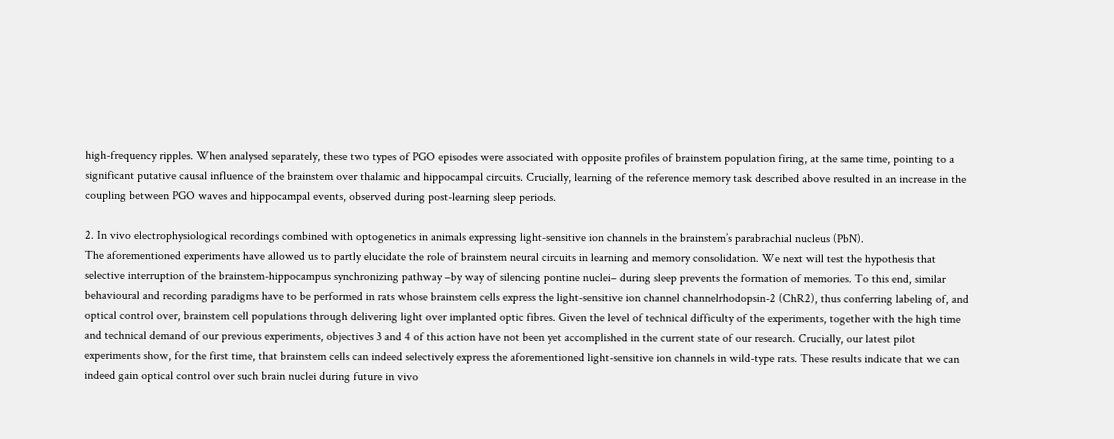high-frequency ripples. When analysed separately, these two types of PGO episodes were associated with opposite profiles of brainstem population firing, at the same time, pointing to a significant putative causal influence of the brainstem over thalamic and hippocampal circuits. Crucially, learning of the reference memory task described above resulted in an increase in the coupling between PGO waves and hippocampal events, observed during post-learning sleep periods.

2. In vivo electrophysiological recordings combined with optogenetics in animals expressing light-sensitive ion channels in the brainstem’s parabrachial nucleus (PbN).
The aforementioned experiments have allowed us to partly elucidate the role of brainstem neural circuits in learning and memory consolidation. We next will test the hypothesis that selective interruption of the brainstem-hippocampus synchronizing pathway –by way of silencing pontine nuclei– during sleep prevents the formation of memories. To this end, similar behavioural and recording paradigms have to be performed in rats whose brainstem cells express the light-sensitive ion channel channelrhodopsin-2 (ChR2), thus conferring labeling of, and optical control over, brainstem cell populations through delivering light over implanted optic fibres. Given the level of technical difficulty of the experiments, together with the high time and technical demand of our previous experiments, objectives 3 and 4 of this action have not been yet accomplished in the current state of our research. Crucially, our latest pilot experiments show, for the first time, that brainstem cells can indeed selectively express the aforementioned light-sensitive ion channels in wild-type rats. These results indicate that we can indeed gain optical control over such brain nuclei during future in vivo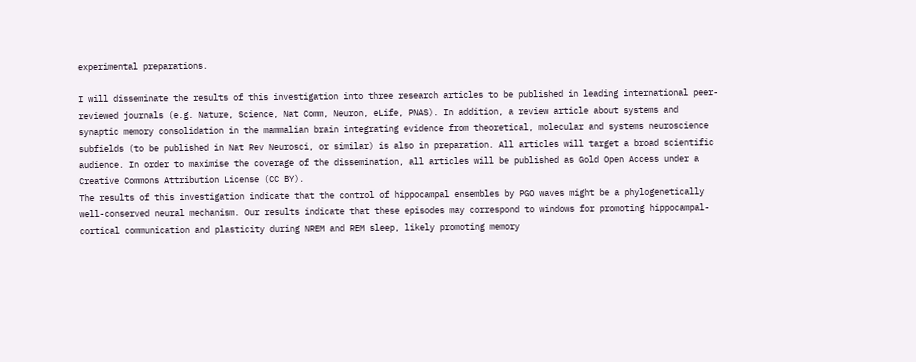experimental preparations.

I will disseminate the results of this investigation into three research articles to be published in leading international peer-reviewed journals (e.g. Nature, Science, Nat Comm, Neuron, eLife, PNAS). In addition, a review article about systems and synaptic memory consolidation in the mammalian brain integrating evidence from theoretical, molecular and systems neuroscience subfields (to be published in Nat Rev Neurosci, or similar) is also in preparation. All articles will target a broad scientific audience. In order to maximise the coverage of the dissemination, all articles will be published as Gold Open Access under a Creative Commons Attribution License (CC BY).
The results of this investigation indicate that the control of hippocampal ensembles by PGO waves might be a phylogenetically well-conserved neural mechanism. Our results indicate that these episodes may correspond to windows for promoting hippocampal-cortical communication and plasticity during NREM and REM sleep, likely promoting memory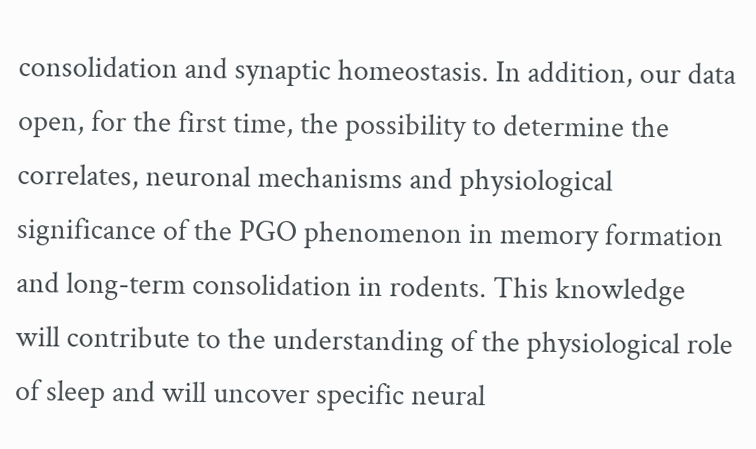consolidation and synaptic homeostasis. In addition, our data open, for the first time, the possibility to determine the correlates, neuronal mechanisms and physiological significance of the PGO phenomenon in memory formation and long-term consolidation in rodents. This knowledge will contribute to the understanding of the physiological role of sleep and will uncover specific neural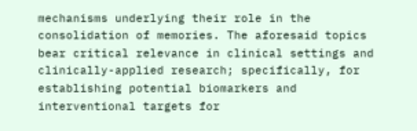mechanisms underlying their role in the consolidation of memories. The aforesaid topics bear critical relevance in clinical settings and clinically-applied research; specifically, for establishing potential biomarkers and interventional targets for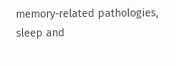memory-related pathologies, sleep and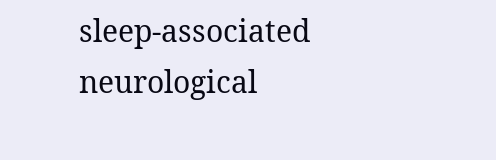sleep-associated neurological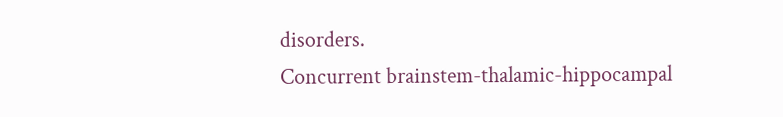disorders.
Concurrent brainstem-thalamic-hippocampal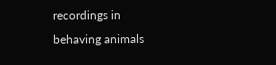recordings in behaving animals